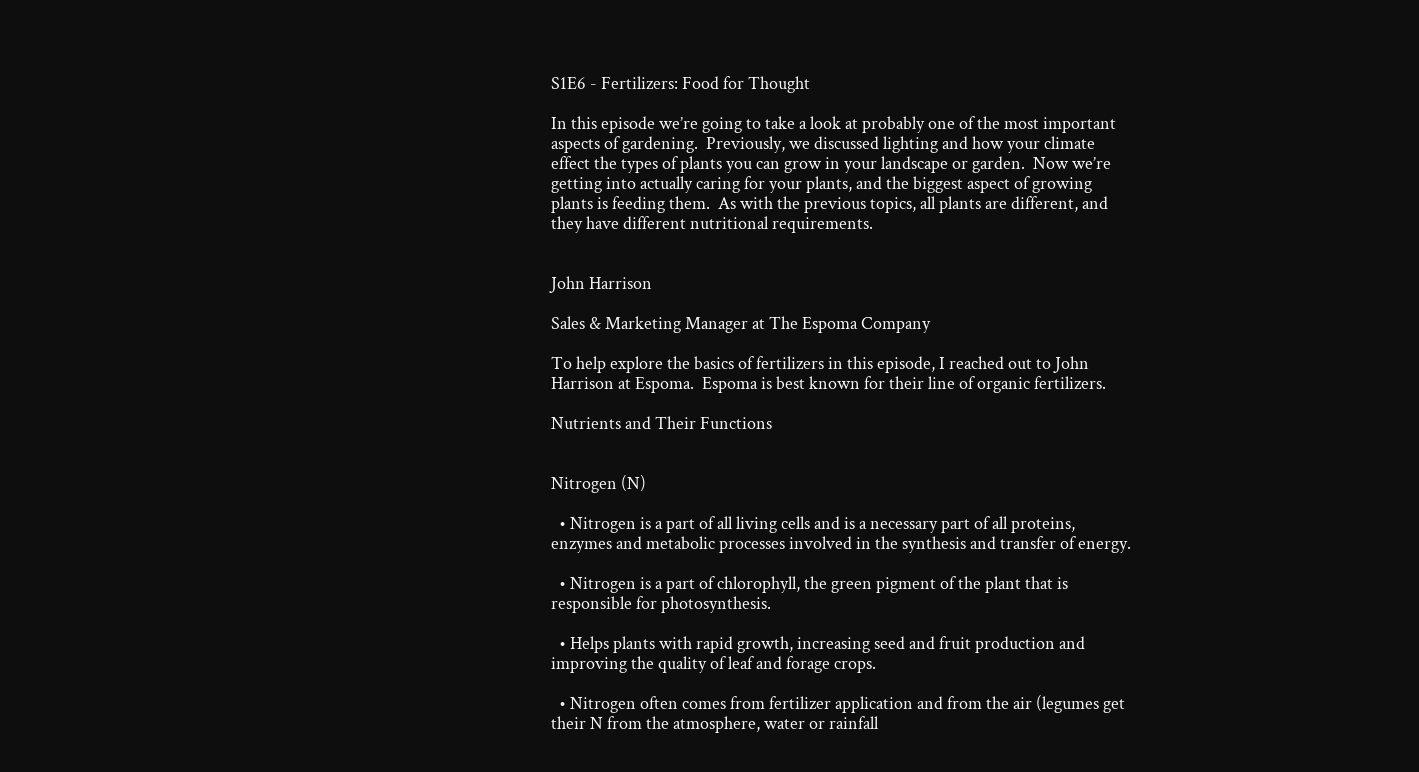S1E6 - Fertilizers: Food for Thought

In this episode we’re going to take a look at probably one of the most important aspects of gardening.  Previously, we discussed lighting and how your climate effect the types of plants you can grow in your landscape or garden.  Now we’re getting into actually caring for your plants, and the biggest aspect of growing plants is feeding them.  As with the previous topics, all plants are different, and they have different nutritional requirements.


John Harrison

Sales & Marketing Manager at The Espoma Company

To help explore the basics of fertilizers in this episode, I reached out to John Harrison at Espoma.  Espoma is best known for their line of organic fertilizers.

Nutrients and Their Functions


Nitrogen (N)

  • Nitrogen is a part of all living cells and is a necessary part of all proteins, enzymes and metabolic processes involved in the synthesis and transfer of energy.

  • Nitrogen is a part of chlorophyll, the green pigment of the plant that is responsible for photosynthesis.

  • Helps plants with rapid growth, increasing seed and fruit production and improving the quality of leaf and forage crops.

  • Nitrogen often comes from fertilizer application and from the air (legumes get their N from the atmosphere, water or rainfall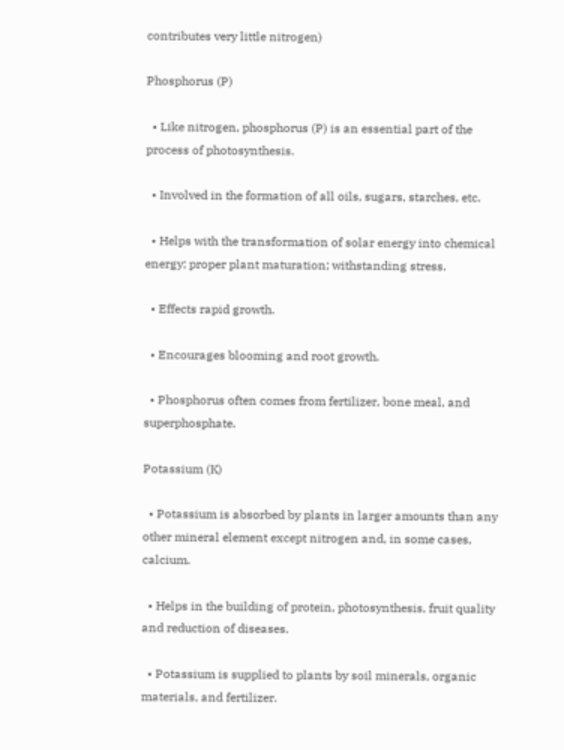contributes very little nitrogen)

Phosphorus (P)

  • Like nitrogen, phosphorus (P) is an essential part of the process of photosynthesis.

  • Involved in the formation of all oils, sugars, starches, etc.

  • Helps with the transformation of solar energy into chemical energy; proper plant maturation; withstanding stress.

  • Effects rapid growth.

  • Encourages blooming and root growth.

  • Phosphorus often comes from fertilizer, bone meal, and superphosphate.

Potassium (K)

  • Potassium is absorbed by plants in larger amounts than any other mineral element except nitrogen and, in some cases, calcium.

  • Helps in the building of protein, photosynthesis, fruit quality and reduction of diseases.

  • Potassium is supplied to plants by soil minerals, organic materials, and fertilizer.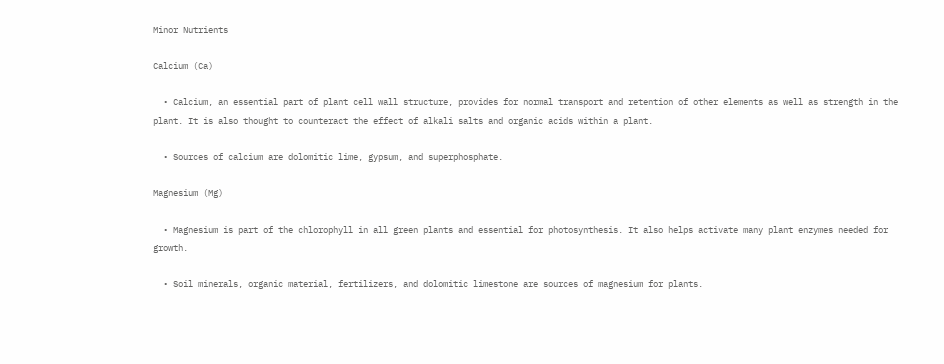Minor Nutrients

Calcium (Ca)

  • Calcium, an essential part of plant cell wall structure, provides for normal transport and retention of other elements as well as strength in the plant. It is also thought to counteract the effect of alkali salts and organic acids within a plant.

  • Sources of calcium are dolomitic lime, gypsum, and superphosphate.

Magnesium (Mg)

  • Magnesium is part of the chlorophyll in all green plants and essential for photosynthesis. It also helps activate many plant enzymes needed for growth.

  • Soil minerals, organic material, fertilizers, and dolomitic limestone are sources of magnesium for plants.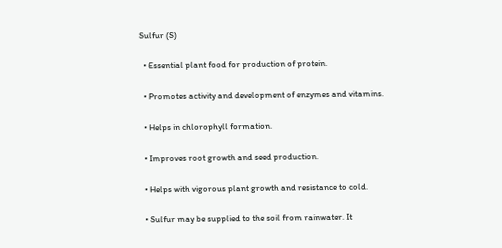Sulfur (S)

  • Essential plant food for production of protein.

  • Promotes activity and development of enzymes and vitamins.

  • Helps in chlorophyll formation.

  • Improves root growth and seed production.

  • Helps with vigorous plant growth and resistance to cold.

  • Sulfur may be supplied to the soil from rainwater. It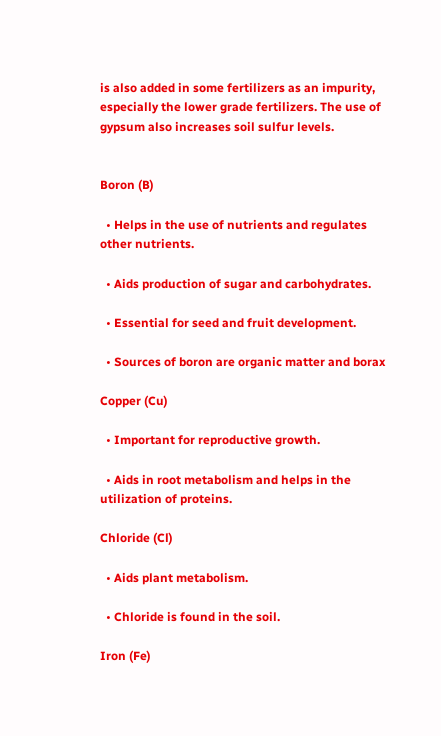is also added in some fertilizers as an impurity, especially the lower grade fertilizers. The use of gypsum also increases soil sulfur levels.


Boron (B)

  • Helps in the use of nutrients and regulates other nutrients.

  • Aids production of sugar and carbohydrates.

  • Essential for seed and fruit development.

  • Sources of boron are organic matter and borax

Copper (Cu)

  • Important for reproductive growth.

  • Aids in root metabolism and helps in the utilization of proteins.

Chloride (Cl)

  • Aids plant metabolism.

  • Chloride is found in the soil.

Iron (Fe)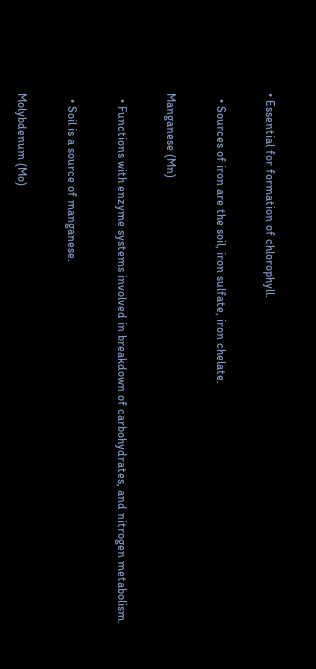• Essential for formation of chlorophyll.

  • Sources of iron are the soil, iron sulfate, iron chelate.

Manganese (Mn)

  • Functions with enzyme systems involved in breakdown of carbohydrates, and nitrogen metabolism.

  • Soil is a source of manganese.

Molybdenum (Mo)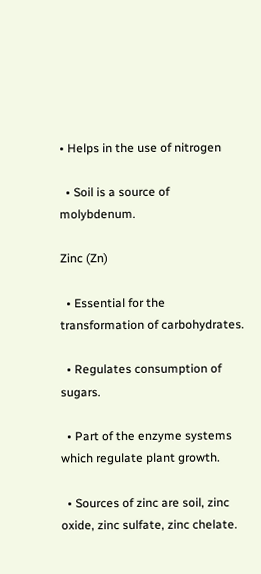• Helps in the use of nitrogen

  • Soil is a source of molybdenum.

Zinc (Zn)

  • Essential for the transformation of carbohydrates.

  • Regulates consumption of sugars.

  • Part of the enzyme systems which regulate plant growth.

  • Sources of zinc are soil, zinc oxide, zinc sulfate, zinc chelate.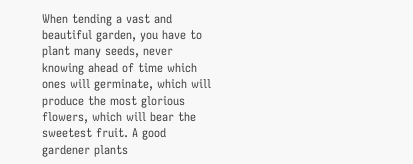When tending a vast and beautiful garden, you have to plant many seeds, never knowing ahead of time which ones will germinate, which will produce the most glorious flowers, which will bear the sweetest fruit. A good gardener plants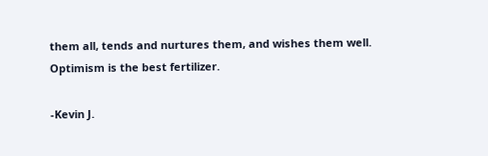them all, tends and nurtures them, and wishes them well. Optimism is the best fertilizer.

-Kevin J.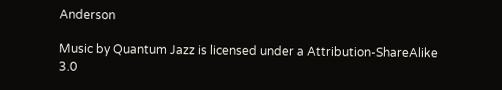Anderson

Music by Quantum Jazz is licensed under a Attribution-ShareAlike 3.0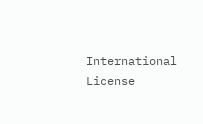International License